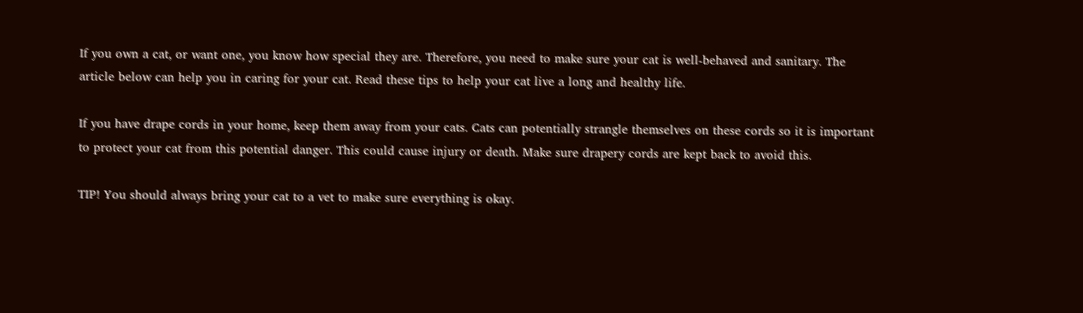If you own a cat, or want one, you know how special they are. Therefore, you need to make sure your cat is well-behaved and sanitary. The article below can help you in caring for your cat. Read these tips to help your cat live a long and healthy life.

If you have drape cords in your home, keep them away from your cats. Cats can potentially strangle themselves on these cords so it is important to protect your cat from this potential danger. This could cause injury or death. Make sure drapery cords are kept back to avoid this.

TIP! You should always bring your cat to a vet to make sure everything is okay.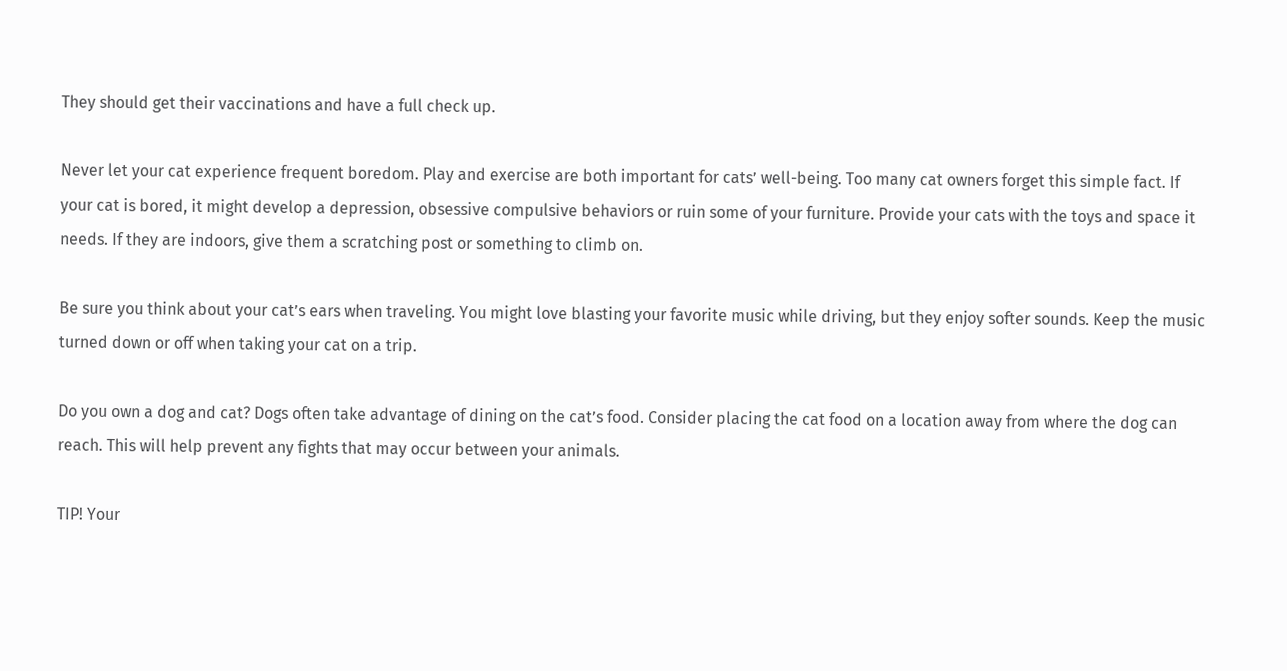They should get their vaccinations and have a full check up.

Never let your cat experience frequent boredom. Play and exercise are both important for cats’ well-being. Too many cat owners forget this simple fact. If your cat is bored, it might develop a depression, obsessive compulsive behaviors or ruin some of your furniture. Provide your cats with the toys and space it needs. If they are indoors, give them a scratching post or something to climb on.

Be sure you think about your cat’s ears when traveling. You might love blasting your favorite music while driving, but they enjoy softer sounds. Keep the music turned down or off when taking your cat on a trip.

Do you own a dog and cat? Dogs often take advantage of dining on the cat’s food. Consider placing the cat food on a location away from where the dog can reach. This will help prevent any fights that may occur between your animals.

TIP! Your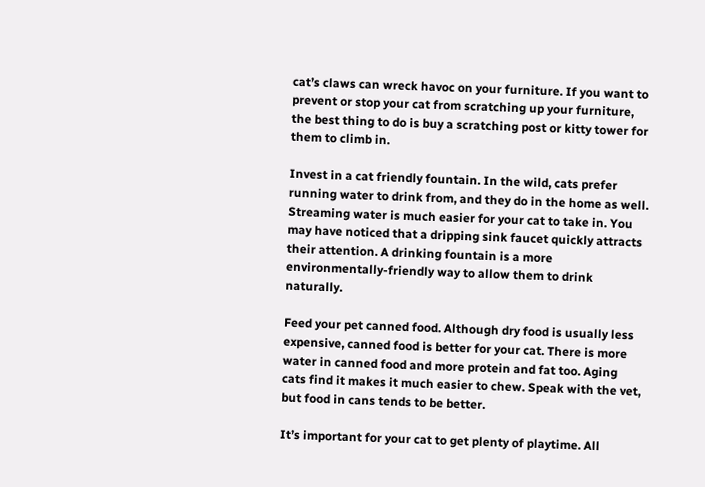cat’s claws can wreck havoc on your furniture. If you want to prevent or stop your cat from scratching up your furniture, the best thing to do is buy a scratching post or kitty tower for them to climb in.

Invest in a cat friendly fountain. In the wild, cats prefer running water to drink from, and they do in the home as well. Streaming water is much easier for your cat to take in. You may have noticed that a dripping sink faucet quickly attracts their attention. A drinking fountain is a more environmentally-friendly way to allow them to drink naturally.

Feed your pet canned food. Although dry food is usually less expensive, canned food is better for your cat. There is more water in canned food and more protein and fat too. Aging cats find it makes it much easier to chew. Speak with the vet, but food in cans tends to be better.

It’s important for your cat to get plenty of playtime. All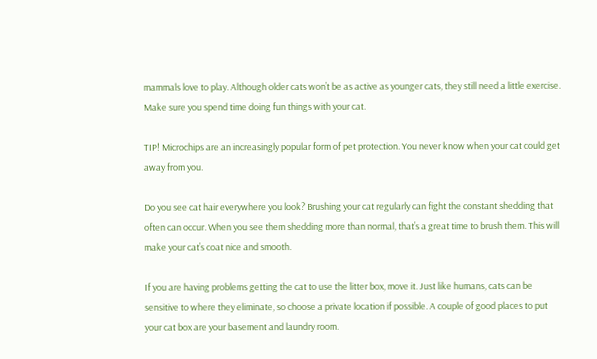mammals love to play. Although older cats won’t be as active as younger cats, they still need a little exercise. Make sure you spend time doing fun things with your cat.

TIP! Microchips are an increasingly popular form of pet protection. You never know when your cat could get away from you.

Do you see cat hair everywhere you look? Brushing your cat regularly can fight the constant shedding that often can occur. When you see them shedding more than normal, that’s a great time to brush them. This will make your cat’s coat nice and smooth.

If you are having problems getting the cat to use the litter box, move it. Just like humans, cats can be sensitive to where they eliminate, so choose a private location if possible. A couple of good places to put your cat box are your basement and laundry room.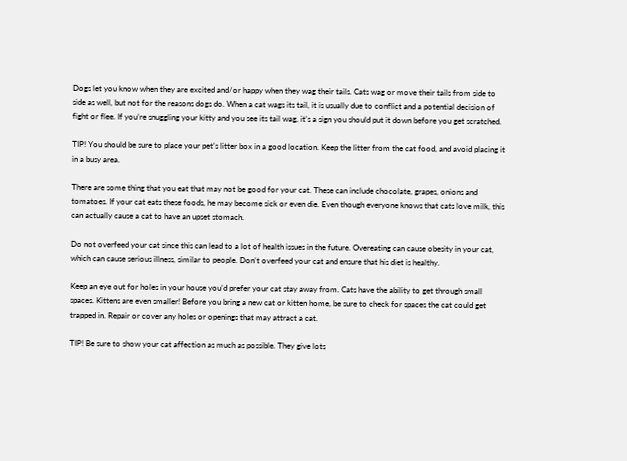Dogs let you know when they are excited and/or happy when they wag their tails. Cats wag or move their tails from side to side as well, but not for the reasons dogs do. When a cat wags its tail, it is usually due to conflict and a potential decision of fight or flee. If you’re snuggling your kitty and you see its tail wag, it’s a sign you should put it down before you get scratched.

TIP! You should be sure to place your pet’s litter box in a good location. Keep the litter from the cat food, and avoid placing it in a busy area.

There are some thing that you eat that may not be good for your cat. These can include chocolate, grapes, onions and tomatoes. If your cat eats these foods, he may become sick or even die. Even though everyone knows that cats love milk, this can actually cause a cat to have an upset stomach.

Do not overfeed your cat since this can lead to a lot of health issues in the future. Overeating can cause obesity in your cat, which can cause serious illness, similar to people. Don’t overfeed your cat and ensure that his diet is healthy.

Keep an eye out for holes in your house you’d prefer your cat stay away from. Cats have the ability to get through small spaces. Kittens are even smaller! Before you bring a new cat or kitten home, be sure to check for spaces the cat could get trapped in. Repair or cover any holes or openings that may attract a cat.

TIP! Be sure to show your cat affection as much as possible. They give lots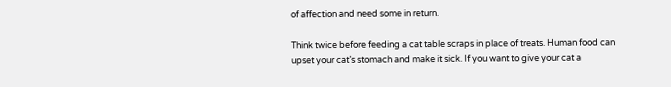of affection and need some in return.

Think twice before feeding a cat table scraps in place of treats. Human food can upset your cat’s stomach and make it sick. If you want to give your cat a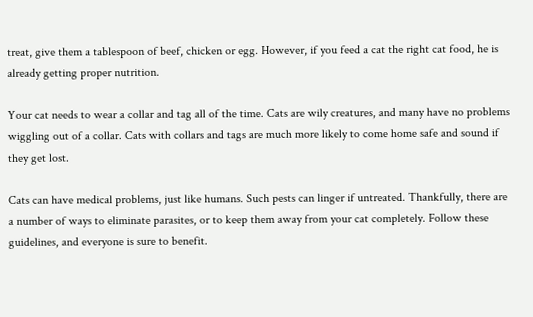treat, give them a tablespoon of beef, chicken or egg. However, if you feed a cat the right cat food, he is already getting proper nutrition.

Your cat needs to wear a collar and tag all of the time. Cats are wily creatures, and many have no problems wiggling out of a collar. Cats with collars and tags are much more likely to come home safe and sound if they get lost.

Cats can have medical problems, just like humans. Such pests can linger if untreated. Thankfully, there are a number of ways to eliminate parasites, or to keep them away from your cat completely. Follow these guidelines, and everyone is sure to benefit.